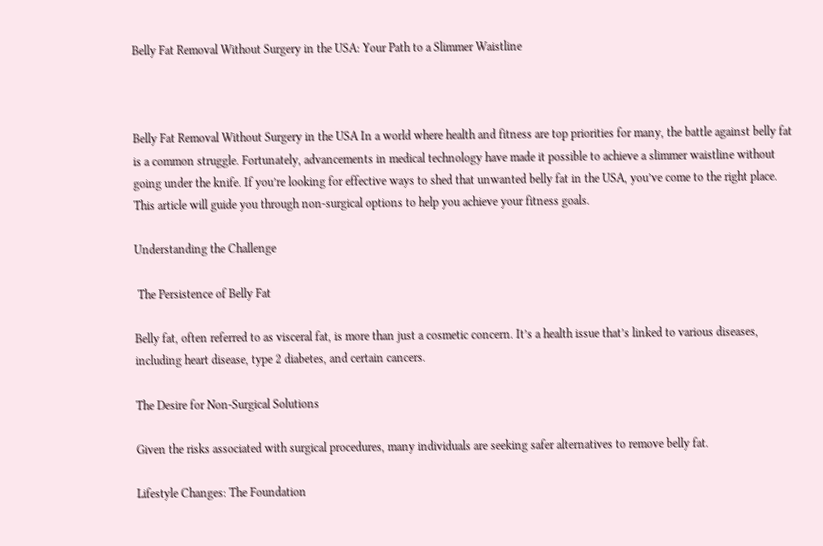Belly Fat Removal Without Surgery in the USA: Your Path to a Slimmer Waistline



Belly Fat Removal Without Surgery in the USA In a world where health and fitness are top priorities for many, the battle against belly fat is a common struggle. Fortunately, advancements in medical technology have made it possible to achieve a slimmer waistline without going under the knife. If you’re looking for effective ways to shed that unwanted belly fat in the USA, you’ve come to the right place. This article will guide you through non-surgical options to help you achieve your fitness goals.

Understanding the Challenge

 The Persistence of Belly Fat

Belly fat, often referred to as visceral fat, is more than just a cosmetic concern. It’s a health issue that’s linked to various diseases, including heart disease, type 2 diabetes, and certain cancers.

The Desire for Non-Surgical Solutions

Given the risks associated with surgical procedures, many individuals are seeking safer alternatives to remove belly fat.

Lifestyle Changes: The Foundation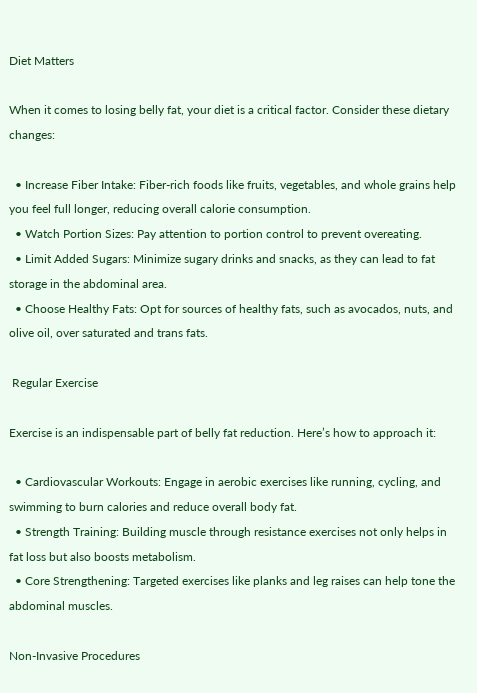Diet Matters

When it comes to losing belly fat, your diet is a critical factor. Consider these dietary changes:

  • Increase Fiber Intake: Fiber-rich foods like fruits, vegetables, and whole grains help you feel full longer, reducing overall calorie consumption.
  • Watch Portion Sizes: Pay attention to portion control to prevent overeating.
  • Limit Added Sugars: Minimize sugary drinks and snacks, as they can lead to fat storage in the abdominal area.
  • Choose Healthy Fats: Opt for sources of healthy fats, such as avocados, nuts, and olive oil, over saturated and trans fats.

 Regular Exercise

Exercise is an indispensable part of belly fat reduction. Here’s how to approach it:

  • Cardiovascular Workouts: Engage in aerobic exercises like running, cycling, and swimming to burn calories and reduce overall body fat.
  • Strength Training: Building muscle through resistance exercises not only helps in fat loss but also boosts metabolism.
  • Core Strengthening: Targeted exercises like planks and leg raises can help tone the abdominal muscles.

Non-Invasive Procedures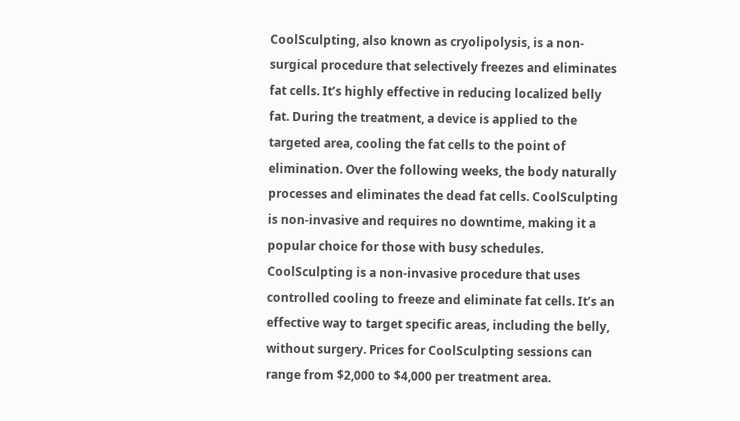CoolSculpting, also known as cryolipolysis, is a non-surgical procedure that selectively freezes and eliminates fat cells. It’s highly effective in reducing localized belly fat. During the treatment, a device is applied to the targeted area, cooling the fat cells to the point of elimination. Over the following weeks, the body naturally processes and eliminates the dead fat cells. CoolSculpting is non-invasive and requires no downtime, making it a popular choice for those with busy schedules.
CoolSculpting is a non-invasive procedure that uses controlled cooling to freeze and eliminate fat cells. It’s an effective way to target specific areas, including the belly, without surgery. Prices for CoolSculpting sessions can range from $2,000 to $4,000 per treatment area.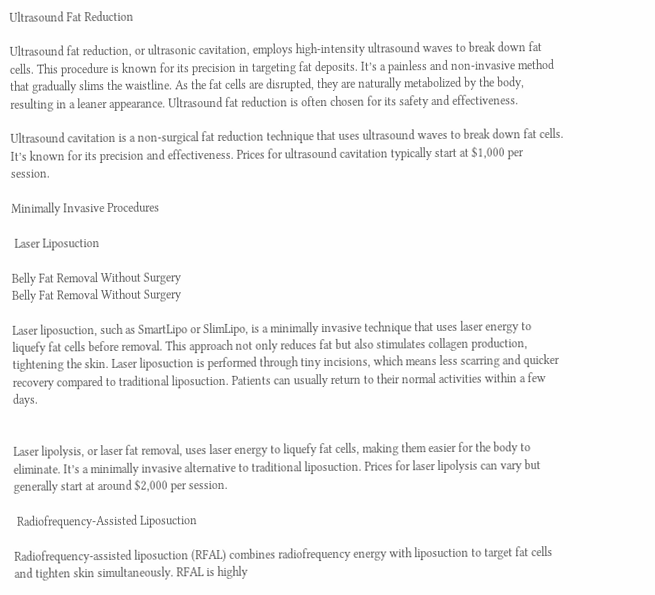Ultrasound Fat Reduction

Ultrasound fat reduction, or ultrasonic cavitation, employs high-intensity ultrasound waves to break down fat cells. This procedure is known for its precision in targeting fat deposits. It’s a painless and non-invasive method that gradually slims the waistline. As the fat cells are disrupted, they are naturally metabolized by the body, resulting in a leaner appearance. Ultrasound fat reduction is often chosen for its safety and effectiveness.

Ultrasound cavitation is a non-surgical fat reduction technique that uses ultrasound waves to break down fat cells. It’s known for its precision and effectiveness. Prices for ultrasound cavitation typically start at $1,000 per session.

Minimally Invasive Procedures

 Laser Liposuction

Belly Fat Removal Without Surgery
Belly Fat Removal Without Surgery

Laser liposuction, such as SmartLipo or SlimLipo, is a minimally invasive technique that uses laser energy to liquefy fat cells before removal. This approach not only reduces fat but also stimulates collagen production, tightening the skin. Laser liposuction is performed through tiny incisions, which means less scarring and quicker recovery compared to traditional liposuction. Patients can usually return to their normal activities within a few days.


Laser lipolysis, or laser fat removal, uses laser energy to liquefy fat cells, making them easier for the body to eliminate. It’s a minimally invasive alternative to traditional liposuction. Prices for laser lipolysis can vary but generally start at around $2,000 per session.

 Radiofrequency-Assisted Liposuction

Radiofrequency-assisted liposuction (RFAL) combines radiofrequency energy with liposuction to target fat cells and tighten skin simultaneously. RFAL is highly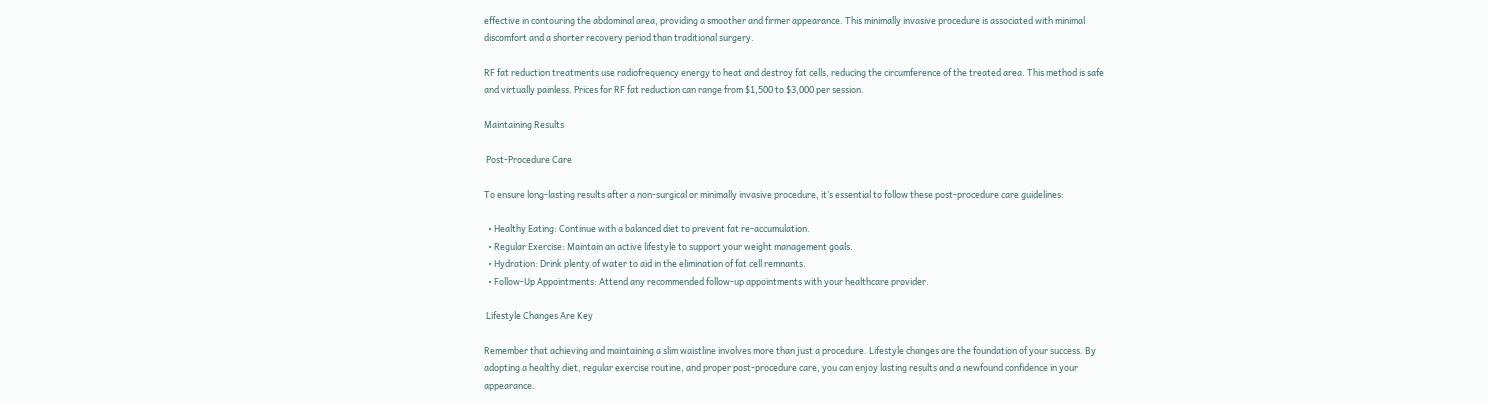effective in contouring the abdominal area, providing a smoother and firmer appearance. This minimally invasive procedure is associated with minimal discomfort and a shorter recovery period than traditional surgery.

RF fat reduction treatments use radiofrequency energy to heat and destroy fat cells, reducing the circumference of the treated area. This method is safe and virtually painless. Prices for RF fat reduction can range from $1,500 to $3,000 per session.

Maintaining Results

 Post-Procedure Care

To ensure long-lasting results after a non-surgical or minimally invasive procedure, it’s essential to follow these post-procedure care guidelines:

  • Healthy Eating: Continue with a balanced diet to prevent fat re-accumulation.
  • Regular Exercise: Maintain an active lifestyle to support your weight management goals.
  • Hydration: Drink plenty of water to aid in the elimination of fat cell remnants.
  • Follow-Up Appointments: Attend any recommended follow-up appointments with your healthcare provider.

 Lifestyle Changes Are Key

Remember that achieving and maintaining a slim waistline involves more than just a procedure. Lifestyle changes are the foundation of your success. By adopting a healthy diet, regular exercise routine, and proper post-procedure care, you can enjoy lasting results and a newfound confidence in your appearance.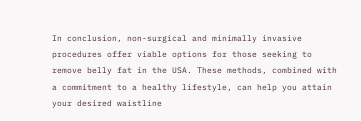In conclusion, non-surgical and minimally invasive procedures offer viable options for those seeking to remove belly fat in the USA. These methods, combined with a commitment to a healthy lifestyle, can help you attain your desired waistline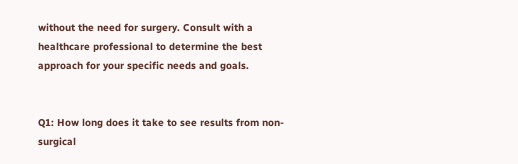without the need for surgery. Consult with a healthcare professional to determine the best approach for your specific needs and goals.


Q1: How long does it take to see results from non-surgical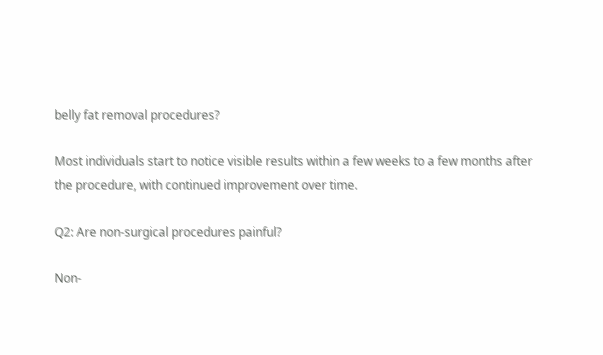belly fat removal procedures?

Most individuals start to notice visible results within a few weeks to a few months after the procedure, with continued improvement over time.

Q2: Are non-surgical procedures painful?

Non-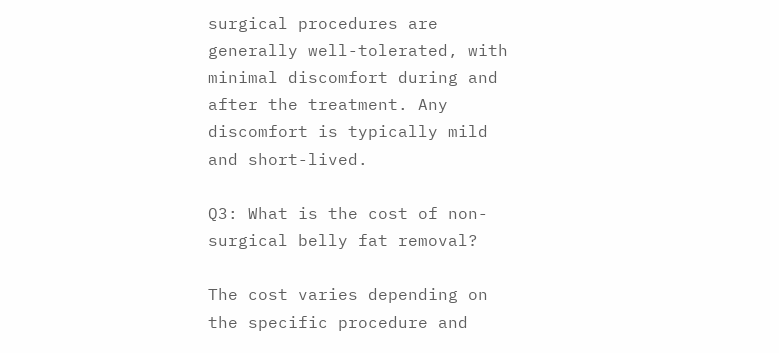surgical procedures are generally well-tolerated, with minimal discomfort during and after the treatment. Any discomfort is typically mild and short-lived.

Q3: What is the cost of non-surgical belly fat removal?

The cost varies depending on the specific procedure and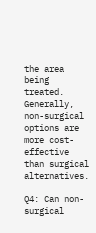the area being treated. Generally, non-surgical options are more cost-effective than surgical alternatives.

Q4: Can non-surgical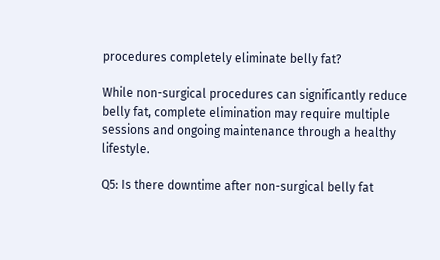procedures completely eliminate belly fat?

While non-surgical procedures can significantly reduce belly fat, complete elimination may require multiple sessions and ongoing maintenance through a healthy lifestyle.

Q5: Is there downtime after non-surgical belly fat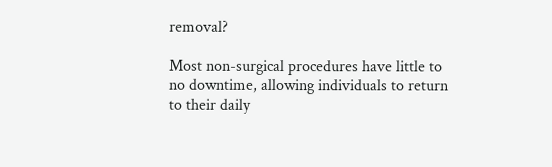removal?

Most non-surgical procedures have little to no downtime, allowing individuals to return to their daily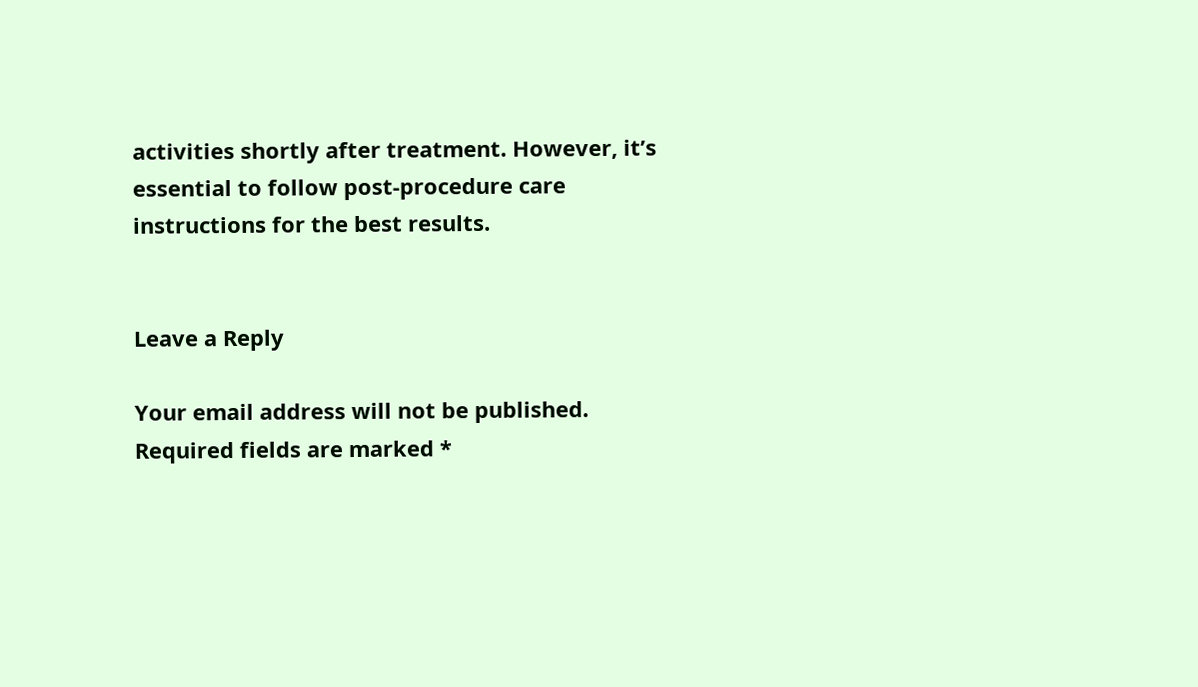activities shortly after treatment. However, it’s essential to follow post-procedure care instructions for the best results.


Leave a Reply

Your email address will not be published. Required fields are marked *